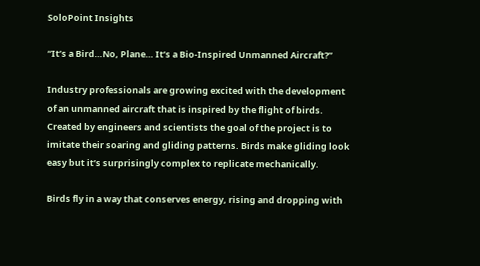SoloPoint Insights

“It’s a Bird…No, Plane… It’s a Bio-Inspired Unmanned Aircraft?”

Industry professionals are growing excited with the development of an unmanned aircraft that is inspired by the flight of birds. Created by engineers and scientists the goal of the project is to imitate their soaring and gliding patterns. Birds make gliding look easy but it’s surprisingly complex to replicate mechanically.

Birds fly in a way that conserves energy, rising and dropping with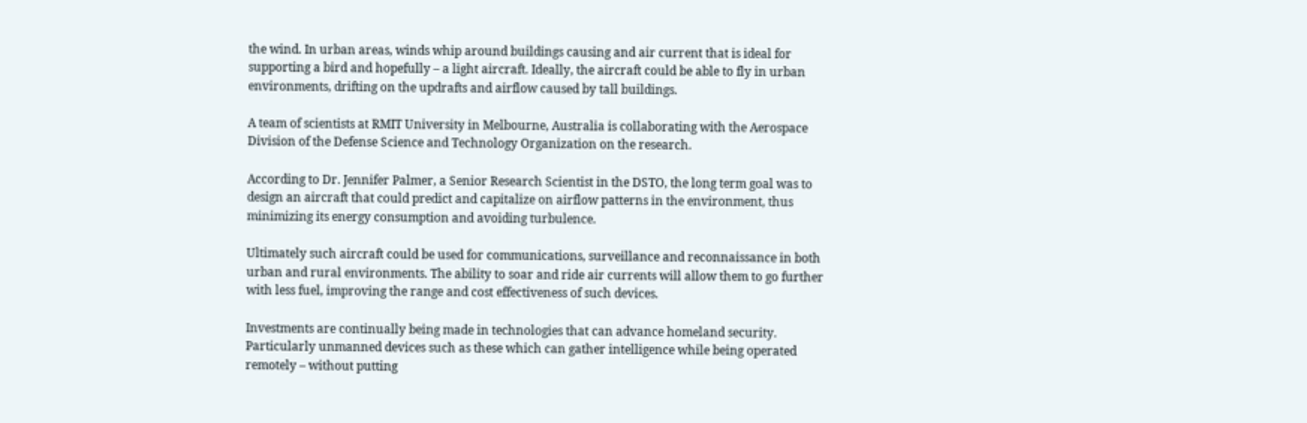the wind. In urban areas, winds whip around buildings causing and air current that is ideal for supporting a bird and hopefully – a light aircraft. Ideally, the aircraft could be able to fly in urban environments, drifting on the updrafts and airflow caused by tall buildings.

A team of scientists at RMIT University in Melbourne, Australia is collaborating with the Aerospace Division of the Defense Science and Technology Organization on the research.

According to Dr. Jennifer Palmer, a Senior Research Scientist in the DSTO, the long term goal was to design an aircraft that could predict and capitalize on airflow patterns in the environment, thus minimizing its energy consumption and avoiding turbulence.

Ultimately such aircraft could be used for communications, surveillance and reconnaissance in both urban and rural environments. The ability to soar and ride air currents will allow them to go further with less fuel, improving the range and cost effectiveness of such devices.

Investments are continually being made in technologies that can advance homeland security. Particularly unmanned devices such as these which can gather intelligence while being operated remotely – without putting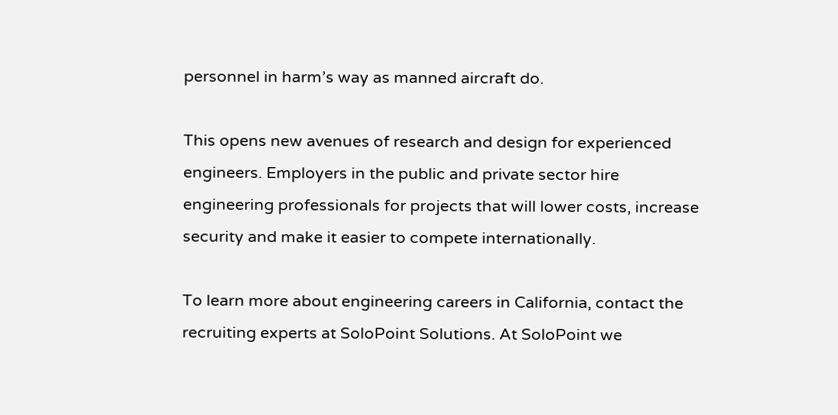personnel in harm’s way as manned aircraft do.

This opens new avenues of research and design for experienced engineers. Employers in the public and private sector hire engineering professionals for projects that will lower costs, increase security and make it easier to compete internationally.

To learn more about engineering careers in California, contact the recruiting experts at SoloPoint Solutions. At SoloPoint we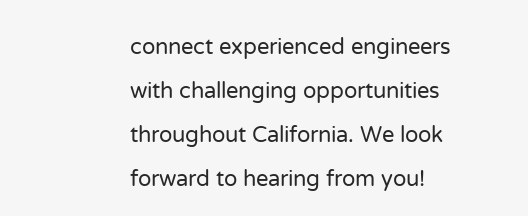connect experienced engineers with challenging opportunities throughout California. We look forward to hearing from you!